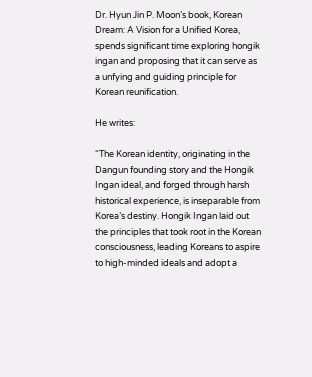Dr. Hyun Jin P. Moon’s book, Korean Dream: A Vision for a Unified Korea, spends significant time exploring hongik ingan and proposing that it can serve as a unfying and guiding principle for Korean reunification.

He writes:

“The Korean identity, originating in the Dangun founding story and the Hongik Ingan ideal, and forged through harsh historical experience, is inseparable from Korea’s destiny. Hongik Ingan laid out the principles that took root in the Korean consciousness, leading Koreans to aspire to high-minded ideals and adopt a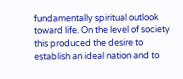fundamentally spiritual outlook toward life. On the level of society this produced the desire to establish an ideal nation and to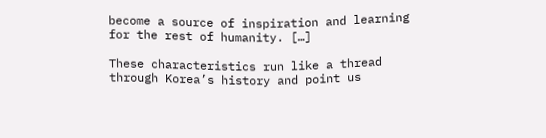become a source of inspiration and learning for the rest of humanity. […]

These characteristics run like a thread through Korea’s history and point us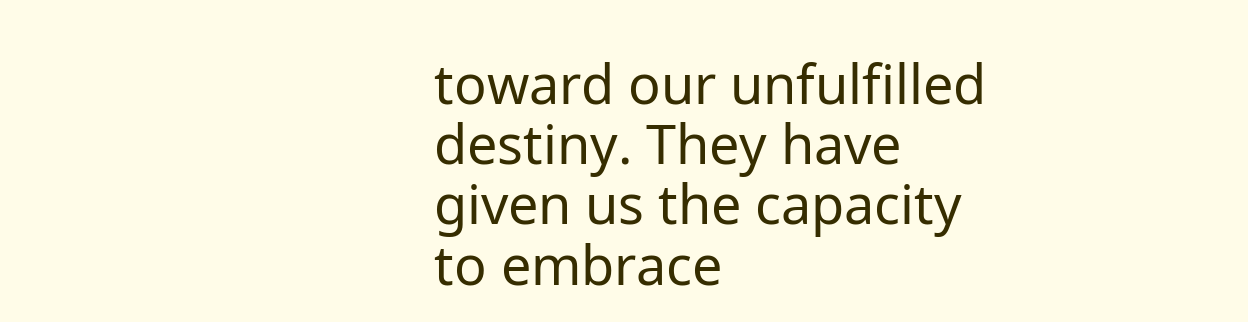toward our unfulfilled destiny. They have given us the capacity to embrace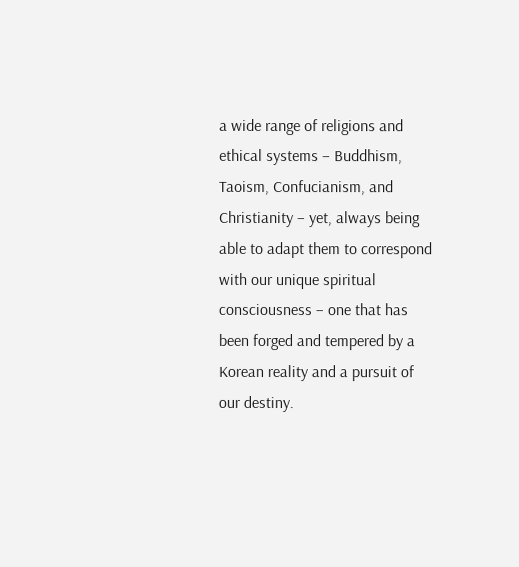a wide range of religions and ethical systems – Buddhism, Taoism, Confucianism, and Christianity – yet, always being able to adapt them to correspond with our unique spiritual consciousness – one that has been forged and tempered by a Korean reality and a pursuit of our destiny.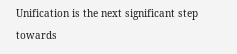Unification is the next significant step towards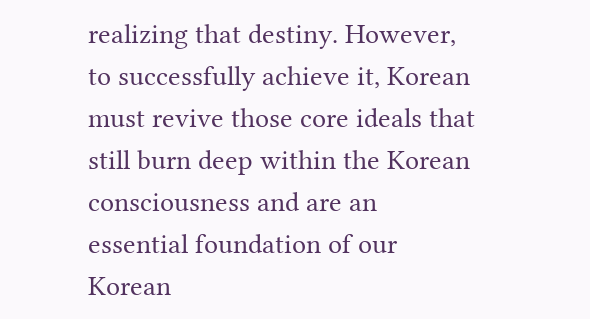realizing that destiny. However, to successfully achieve it, Korean must revive those core ideals that still burn deep within the Korean consciousness and are an essential foundation of our Korean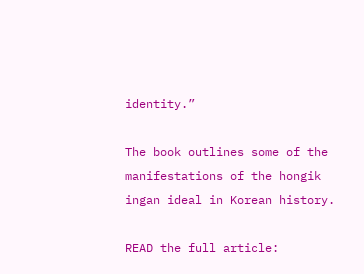identity.”

The book outlines some of the manifestations of the hongik ingan ideal in Korean history.

READ the full article: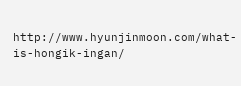http://www.hyunjinmoon.com/what-is-hongik-ingan/